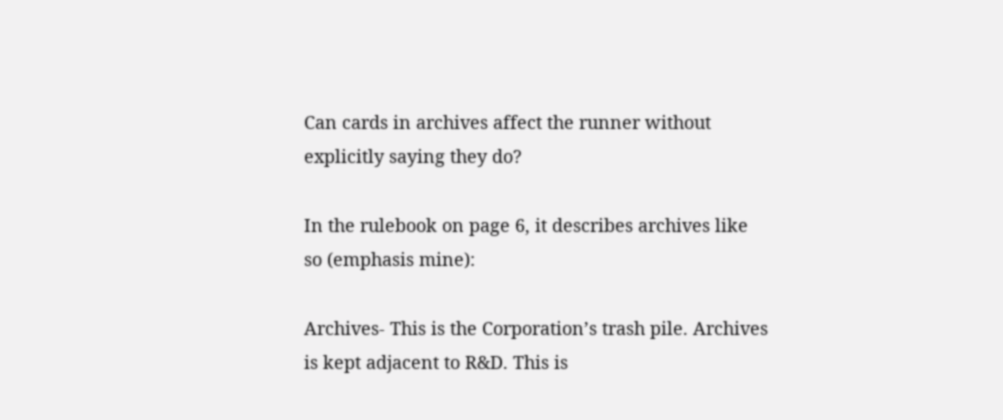Can cards in archives affect the runner without explicitly saying they do?

In the rulebook on page 6, it describes archives like so (emphasis mine):

Archives- This is the Corporation’s trash pile. Archives is kept adjacent to R&D. This is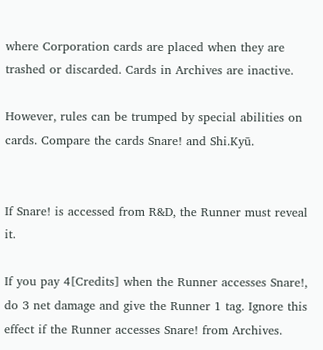where Corporation cards are placed when they are trashed or discarded. Cards in Archives are inactive.

However, rules can be trumped by special abilities on cards. Compare the cards Snare! and Shi.Kyū.


If Snare! is accessed from R&D, the Runner must reveal it.

If you pay 4[Credits] when the Runner accesses Snare!, do 3 net damage and give the Runner 1 tag. Ignore this effect if the Runner accesses Snare! from Archives.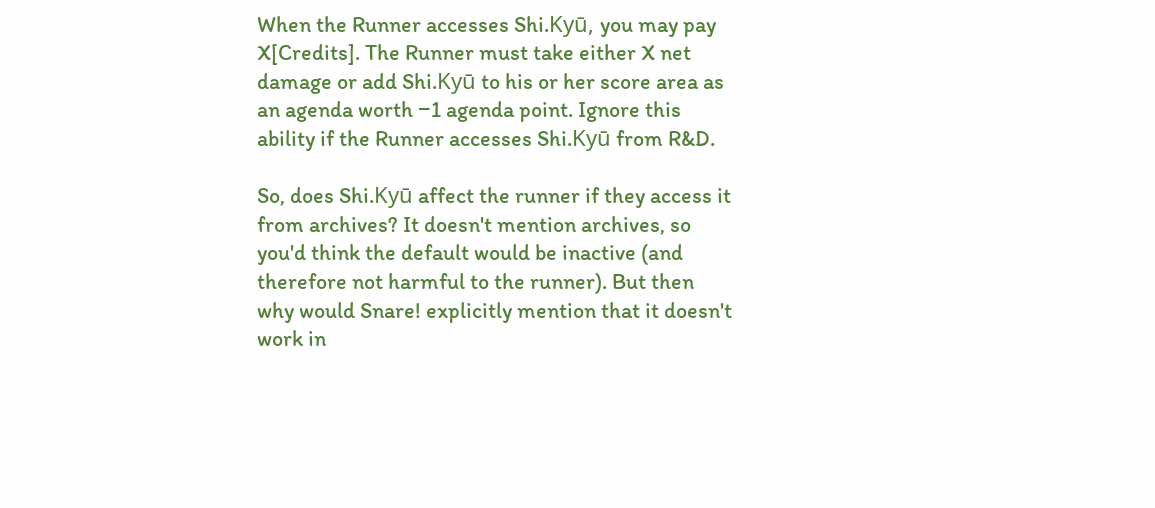When the Runner accesses Shi.Kyū, you may pay X[Credits]. The Runner must take either X net damage or add Shi.Kyū to his or her score area as an agenda worth −1 agenda point. Ignore this ability if the Runner accesses Shi.Kyū from R&D.

So, does Shi.Kyū affect the runner if they access it from archives? It doesn't mention archives, so you'd think the default would be inactive (and therefore not harmful to the runner). But then why would Snare! explicitly mention that it doesn't work in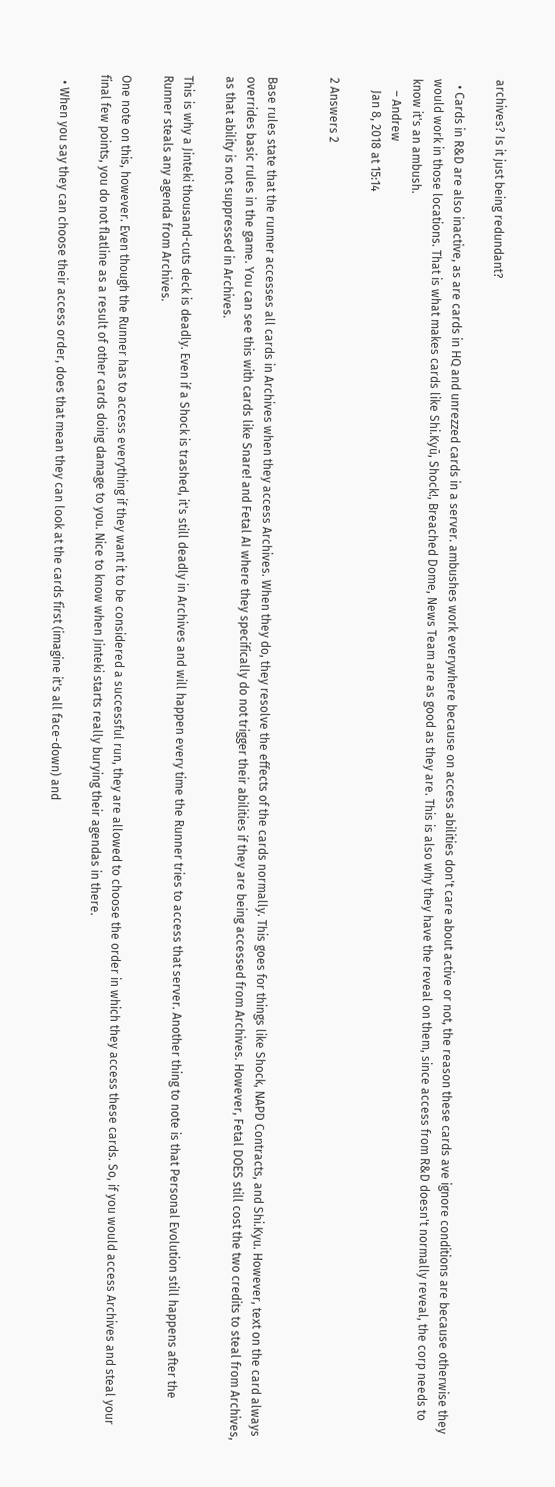archives? Is it just being redundant?

  • Cards in R&D are also inactive, as are cards in HQ and unrezzed cards in a server. ambushes work everywhere because on access abilities don't care about active or not, the reason these cards ave ignore conditions are because otherwise they would work in those locations. That is what makes cards like Shi.Kyū, Shock!, Breached Dome, News Team are as good as they are. This is also why they have the reveal on them, since access from R&D doesn't normally reveal, the corp needs to know it's an ambush.
    – Andrew
    Jan 8, 2018 at 15:14

2 Answers 2


Base rules state that the runner accesses all cards in Archives when they access Archives. When they do, they resolve the effects of the cards normally. This goes for things like Shock, NAPD Contracts, and Shi.Kyu. However, text on the card always overrides basic rules in the game. You can see this with cards like Snare! and Fetal AI where they specifically do not trigger their abilities if they are being accessed from Archives. However, Fetal DOES still cost the two credits to steal from Archives, as that ability is not suppressed in Archives.

This is why a Jinteki thousand-cuts deck is deadly. Even if a Shock is trashed, it's still deadly in Archives and will happen every time the Runner tries to access that server. Another thing to note is that Personal Evolution still happens after the Runner steals any agenda from Archives.

One note on this, however. Even though the Runner has to access everything if they want it to be considered a successful run, they are allowed to choose the order in which they access these cards. So, if you would access Archives and steal your final few points, you do not flatline as a result of other cards doing damage to you. Nice to know when Jinteki starts really burying their agendas in there.

  • When you say they can choose their access order, does that mean they can look at the cards first (imagine it's all face-down) and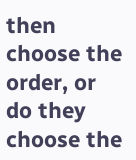then choose the order, or do they choose the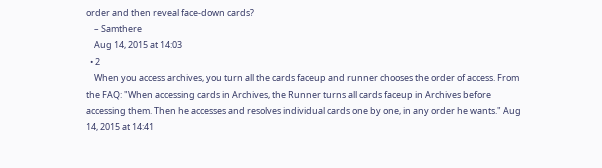order and then reveal face-down cards?
    – Samthere
    Aug 14, 2015 at 14:03
  • 2
    When you access archives, you turn all the cards faceup and runner chooses the order of access. From the FAQ: "When accessing cards in Archives, the Runner turns all cards faceup in Archives before accessing them. Then he accesses and resolves individual cards one by one, in any order he wants." Aug 14, 2015 at 14:41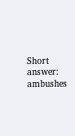Short answer: ambushes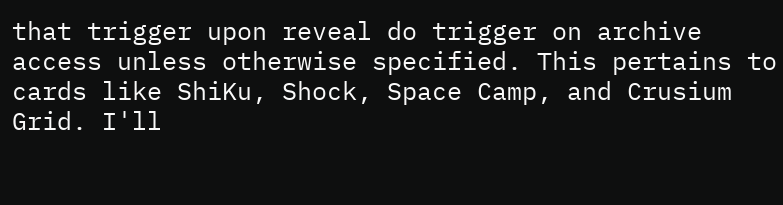that trigger upon reveal do trigger on archive access unless otherwise specified. This pertains to cards like ShiKu, Shock, Space Camp, and Crusium Grid. I'll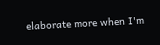elaborate more when I'm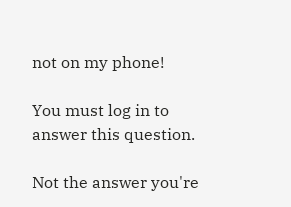not on my phone!

You must log in to answer this question.

Not the answer you're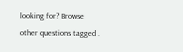looking for? Browse other questions tagged .